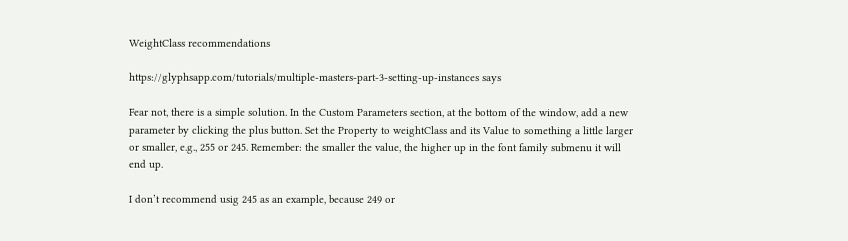WeightClass recommendations

https://glyphsapp.com/tutorials/multiple-masters-part-3-setting-up-instances says

Fear not, there is a simple solution. In the Custom Parameters section, at the bottom of the window, add a new parameter by clicking the plus button. Set the Property to weightClass and its Value to something a little larger or smaller, e.g., 255 or 245. Remember: the smaller the value, the higher up in the font family submenu it will end up.

I don’t recommend usig 245 as an example, because 249 or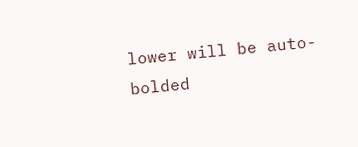lower will be auto-bolded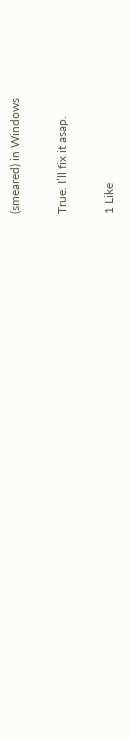(smeared) in Windows

True. I’ll fix it asap.

1 Like